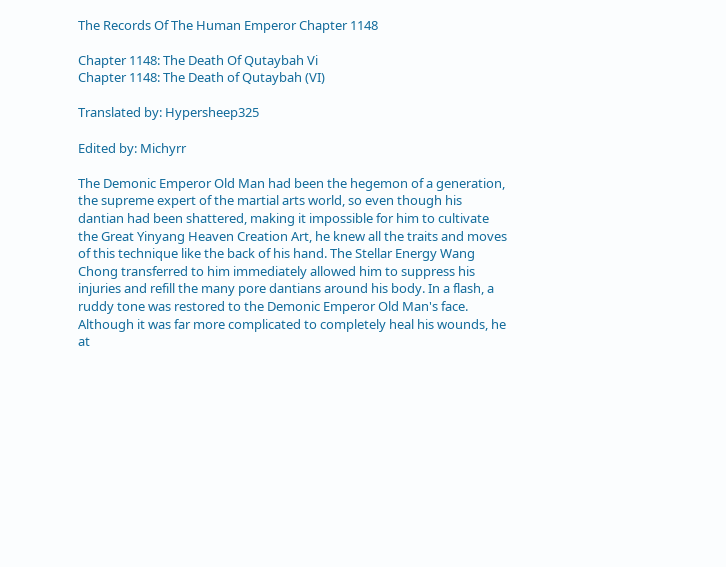The Records Of The Human Emperor Chapter 1148

Chapter 1148: The Death Of Qutaybah Vi
Chapter 1148: The Death of Qutaybah (VI)

Translated by: Hypersheep325

Edited by: Michyrr

The Demonic Emperor Old Man had been the hegemon of a generation, the supreme expert of the martial arts world, so even though his dantian had been shattered, making it impossible for him to cultivate the Great Yinyang Heaven Creation Art, he knew all the traits and moves of this technique like the back of his hand. The Stellar Energy Wang Chong transferred to him immediately allowed him to suppress his injuries and refill the many pore dantians around his body. In a flash, a ruddy tone was restored to the Demonic Emperor Old Man's face. Although it was far more complicated to completely heal his wounds, he at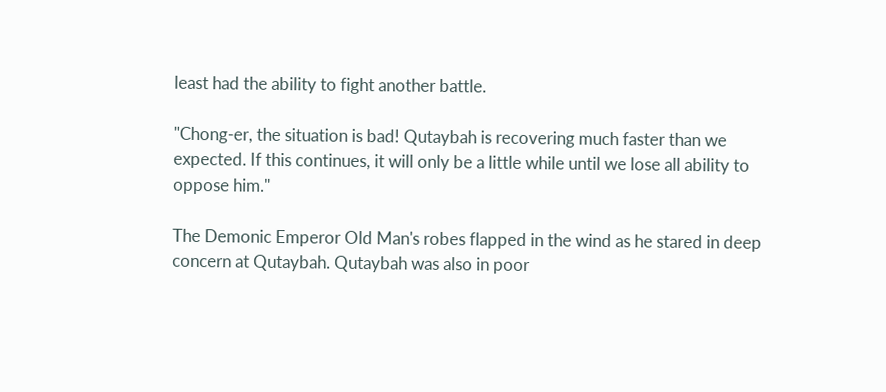least had the ability to fight another battle.

"Chong-er, the situation is bad! Qutaybah is recovering much faster than we expected. If this continues, it will only be a little while until we lose all ability to oppose him."

The Demonic Emperor Old Man's robes flapped in the wind as he stared in deep concern at Qutaybah. Qutaybah was also in poor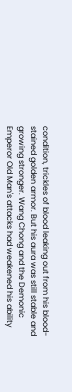condition, trickles of blood leaking out from his blood-stained golden armor. But his aura was still stable and growing stronger. Wang Chong and the Demonic Emperor Old Man's attacks had weakened his ability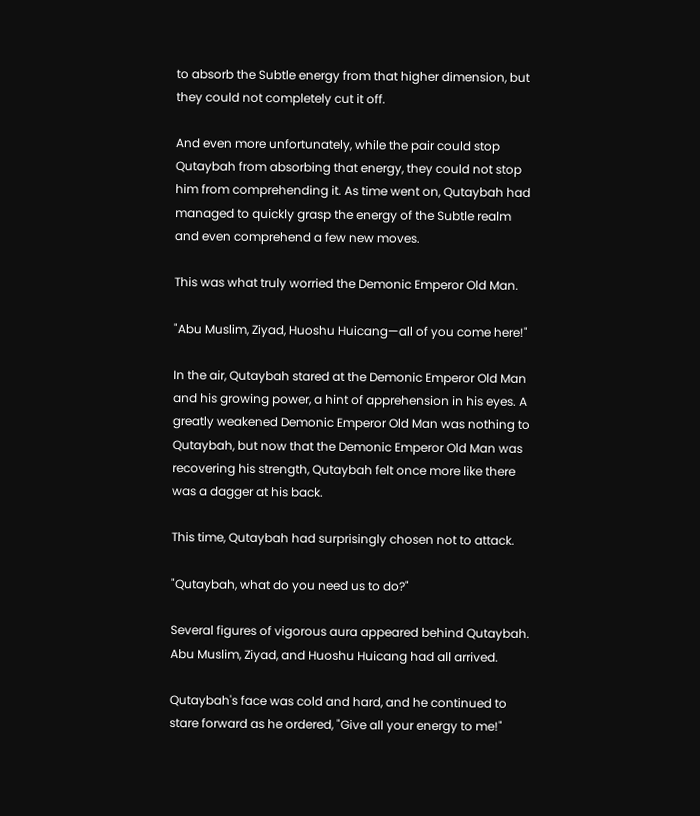to absorb the Subtle energy from that higher dimension, but they could not completely cut it off.

And even more unfortunately, while the pair could stop Qutaybah from absorbing that energy, they could not stop him from comprehending it. As time went on, Qutaybah had managed to quickly grasp the energy of the Subtle realm and even comprehend a few new moves.

This was what truly worried the Demonic Emperor Old Man.

"Abu Muslim, Ziyad, Huoshu Huicang—all of you come here!"

In the air, Qutaybah stared at the Demonic Emperor Old Man and his growing power, a hint of apprehension in his eyes. A greatly weakened Demonic Emperor Old Man was nothing to Qutaybah, but now that the Demonic Emperor Old Man was recovering his strength, Qutaybah felt once more like there was a dagger at his back.

This time, Qutaybah had surprisingly chosen not to attack.

"Qutaybah, what do you need us to do?"

Several figures of vigorous aura appeared behind Qutaybah. Abu Muslim, Ziyad, and Huoshu Huicang had all arrived.

Qutaybah's face was cold and hard, and he continued to stare forward as he ordered, "Give all your energy to me!"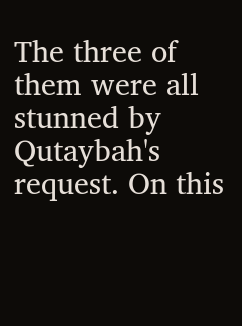The three of them were all stunned by Qutaybah's request. On this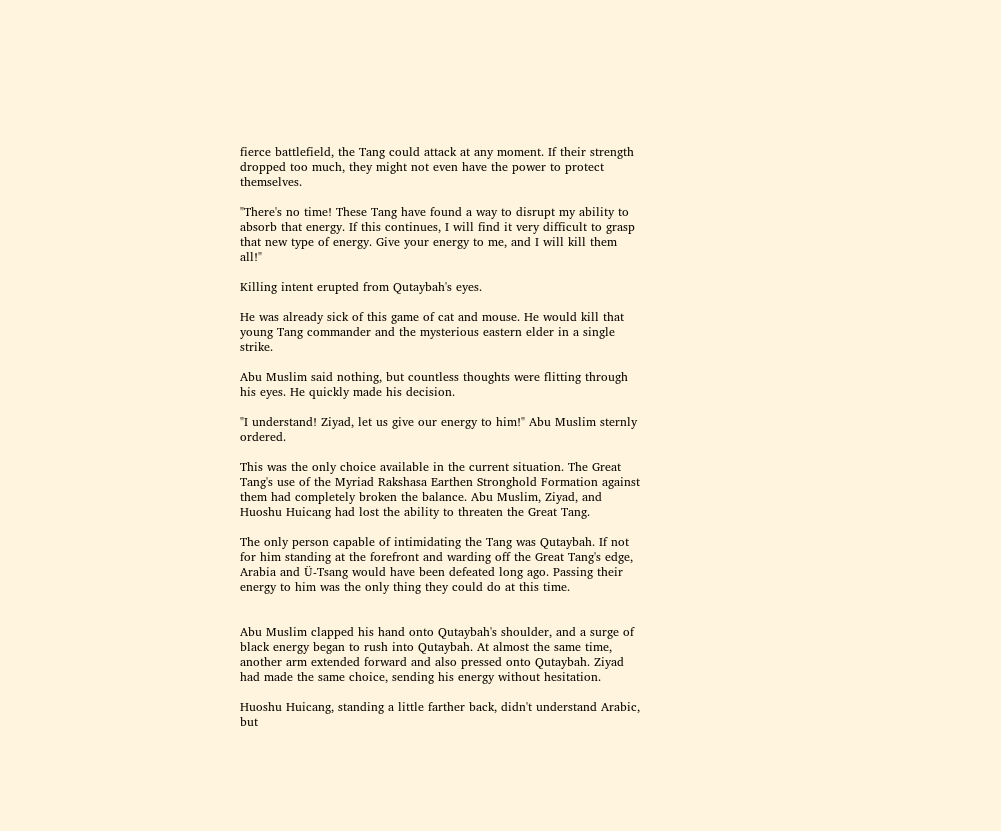fierce battlefield, the Tang could attack at any moment. If their strength dropped too much, they might not even have the power to protect themselves.

"There's no time! These Tang have found a way to disrupt my ability to absorb that energy. If this continues, I will find it very difficult to grasp that new type of energy. Give your energy to me, and I will kill them all!"

Killing intent erupted from Qutaybah's eyes.

He was already sick of this game of cat and mouse. He would kill that young Tang commander and the mysterious eastern elder in a single strike.

Abu Muslim said nothing, but countless thoughts were flitting through his eyes. He quickly made his decision.

"I understand! Ziyad, let us give our energy to him!" Abu Muslim sternly ordered.

This was the only choice available in the current situation. The Great Tang's use of the Myriad Rakshasa Earthen Stronghold Formation against them had completely broken the balance. Abu Muslim, Ziyad, and Huoshu Huicang had lost the ability to threaten the Great Tang.

The only person capable of intimidating the Tang was Qutaybah. If not for him standing at the forefront and warding off the Great Tang's edge, Arabia and Ü-Tsang would have been defeated long ago. Passing their energy to him was the only thing they could do at this time.


Abu Muslim clapped his hand onto Qutaybah's shoulder, and a surge of black energy began to rush into Qutaybah. At almost the same time, another arm extended forward and also pressed onto Qutaybah. Ziyad had made the same choice, sending his energy without hesitation.

Huoshu Huicang, standing a little farther back, didn't understand Arabic, but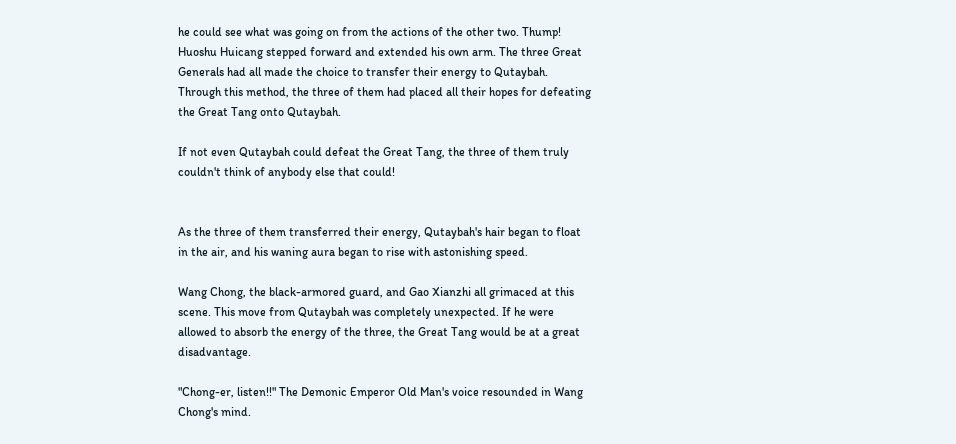he could see what was going on from the actions of the other two. Thump! Huoshu Huicang stepped forward and extended his own arm. The three Great Generals had all made the choice to transfer their energy to Qutaybah. Through this method, the three of them had placed all their hopes for defeating the Great Tang onto Qutaybah.

If not even Qutaybah could defeat the Great Tang, the three of them truly couldn't think of anybody else that could!


As the three of them transferred their energy, Qutaybah's hair began to float in the air, and his waning aura began to rise with astonishing speed.

Wang Chong, the black-armored guard, and Gao Xianzhi all grimaced at this scene. This move from Qutaybah was completely unexpected. If he were allowed to absorb the energy of the three, the Great Tang would be at a great disadvantage.

"Chong-er, listen!!" The Demonic Emperor Old Man's voice resounded in Wang Chong's mind.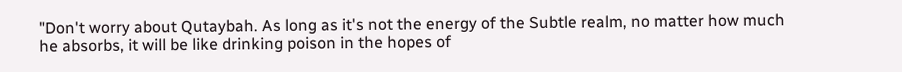"Don't worry about Qutaybah. As long as it's not the energy of the Subtle realm, no matter how much he absorbs, it will be like drinking poison in the hopes of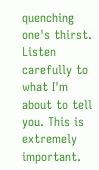quenching one's thirst. Listen carefully to what I'm about to tell you. This is extremely important.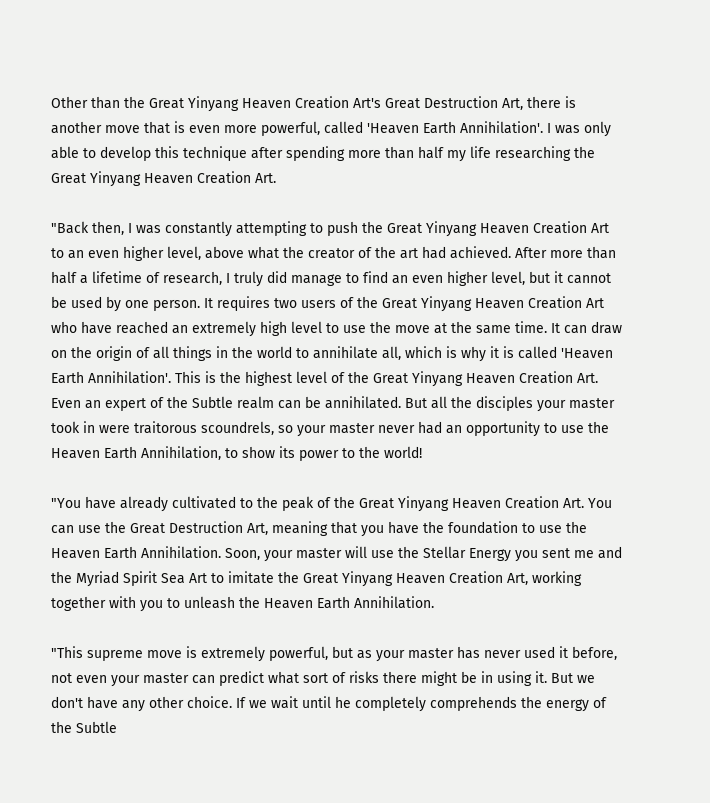Other than the Great Yinyang Heaven Creation Art's Great Destruction Art, there is another move that is even more powerful, called 'Heaven Earth Annihilation'. I was only able to develop this technique after spending more than half my life researching the Great Yinyang Heaven Creation Art.

"Back then, I was constantly attempting to push the Great Yinyang Heaven Creation Art to an even higher level, above what the creator of the art had achieved. After more than half a lifetime of research, I truly did manage to find an even higher level, but it cannot be used by one person. It requires two users of the Great Yinyang Heaven Creation Art who have reached an extremely high level to use the move at the same time. It can draw on the origin of all things in the world to annihilate all, which is why it is called 'Heaven Earth Annihilation'. This is the highest level of the Great Yinyang Heaven Creation Art. Even an expert of the Subtle realm can be annihilated. But all the disciples your master took in were traitorous scoundrels, so your master never had an opportunity to use the Heaven Earth Annihilation, to show its power to the world!

"You have already cultivated to the peak of the Great Yinyang Heaven Creation Art. You can use the Great Destruction Art, meaning that you have the foundation to use the Heaven Earth Annihilation. Soon, your master will use the Stellar Energy you sent me and the Myriad Spirit Sea Art to imitate the Great Yinyang Heaven Creation Art, working together with you to unleash the Heaven Earth Annihilation.

"This supreme move is extremely powerful, but as your master has never used it before, not even your master can predict what sort of risks there might be in using it. But we don't have any other choice. If we wait until he completely comprehends the energy of the Subtle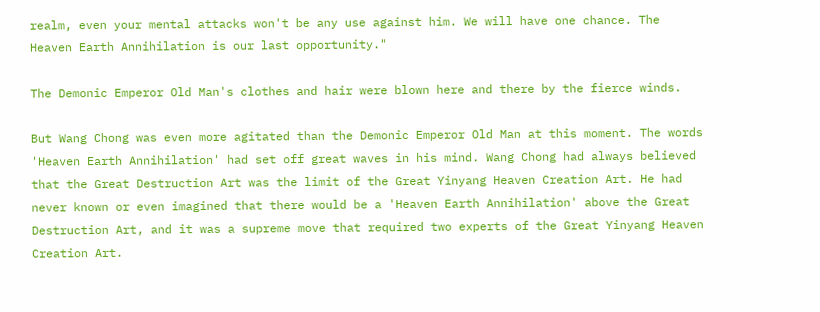realm, even your mental attacks won't be any use against him. We will have one chance. The Heaven Earth Annihilation is our last opportunity."

The Demonic Emperor Old Man's clothes and hair were blown here and there by the fierce winds.

But Wang Chong was even more agitated than the Demonic Emperor Old Man at this moment. The words 'Heaven Earth Annihilation' had set off great waves in his mind. Wang Chong had always believed that the Great Destruction Art was the limit of the Great Yinyang Heaven Creation Art. He had never known or even imagined that there would be a 'Heaven Earth Annihilation' above the Great Destruction Art, and it was a supreme move that required two experts of the Great Yinyang Heaven Creation Art.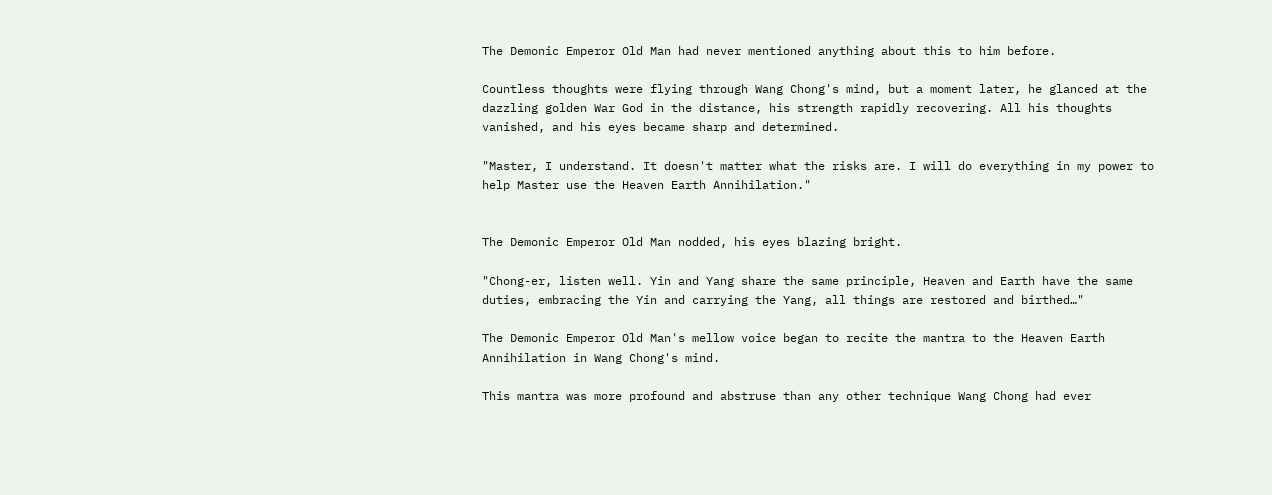The Demonic Emperor Old Man had never mentioned anything about this to him before.

Countless thoughts were flying through Wang Chong's mind, but a moment later, he glanced at the dazzling golden War God in the distance, his strength rapidly recovering. All his thoughts vanished, and his eyes became sharp and determined.

"Master, I understand. It doesn't matter what the risks are. I will do everything in my power to help Master use the Heaven Earth Annihilation."


The Demonic Emperor Old Man nodded, his eyes blazing bright.

"Chong-er, listen well. Yin and Yang share the same principle, Heaven and Earth have the same duties, embracing the Yin and carrying the Yang, all things are restored and birthed…"

The Demonic Emperor Old Man's mellow voice began to recite the mantra to the Heaven Earth Annihilation in Wang Chong's mind.

This mantra was more profound and abstruse than any other technique Wang Chong had ever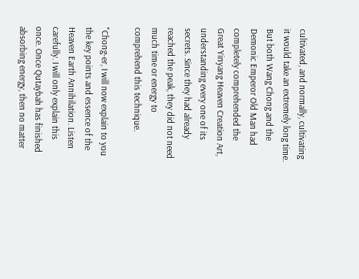cultivated, and normally, cultivating it would take an extremely long time. But both Wang Chong and the Demonic Emperor Old Man had completely comprehended the Great Yinyang Heaven Creation Art, understanding every one of its secrets. Since they had already reached the peak, they did not need much time or energy to comprehend this technique.

"Chong-er, I will now explain to you the key points and essence of the Heaven Earth Annihilation. Listen carefully. I will only explain this once. Once Qutaybah has finished absorbing energy, then no matter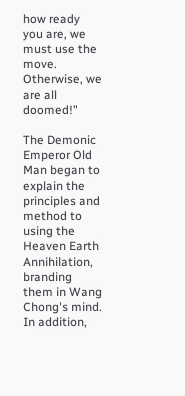how ready you are, we must use the move. Otherwise, we are all doomed!"

The Demonic Emperor Old Man began to explain the principles and method to using the Heaven Earth Annihilation, branding them in Wang Chong's mind. In addition,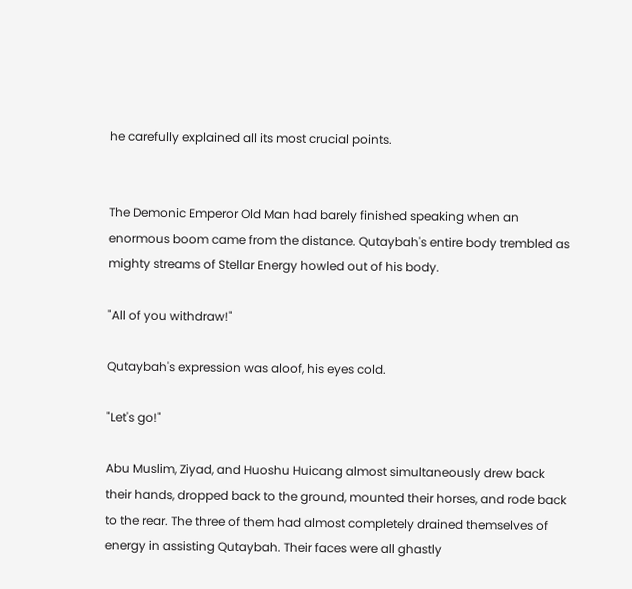he carefully explained all its most crucial points.


The Demonic Emperor Old Man had barely finished speaking when an enormous boom came from the distance. Qutaybah's entire body trembled as mighty streams of Stellar Energy howled out of his body.

"All of you withdraw!"

Qutaybah's expression was aloof, his eyes cold.

"Let's go!"

Abu Muslim, Ziyad, and Huoshu Huicang almost simultaneously drew back their hands, dropped back to the ground, mounted their horses, and rode back to the rear. The three of them had almost completely drained themselves of energy in assisting Qutaybah. Their faces were all ghastly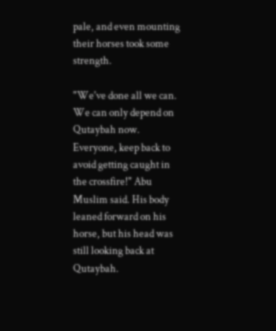pale, and even mounting their horses took some strength.

"We've done all we can. We can only depend on Qutaybah now. Everyone, keep back to avoid getting caught in the crossfire!" Abu Muslim said. His body leaned forward on his horse, but his head was still looking back at Qutaybah.